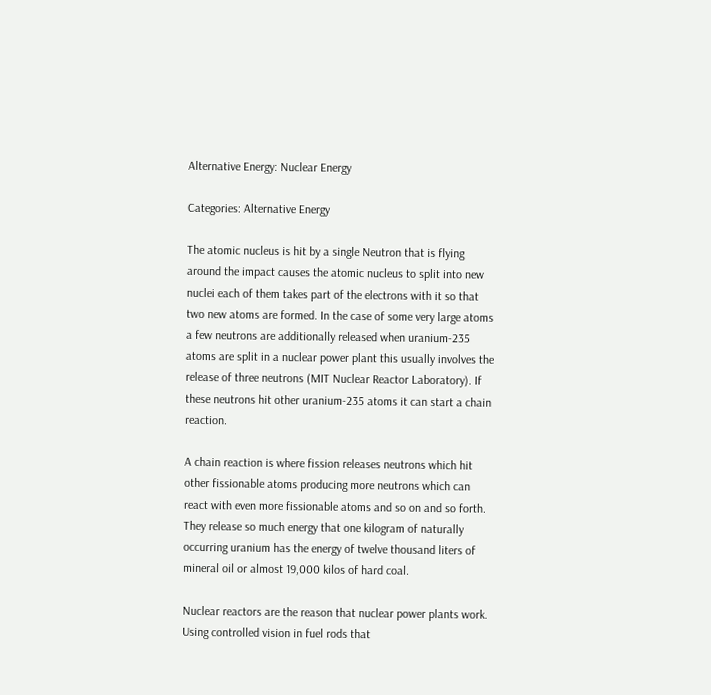Alternative Energy: Nuclear Energy

Categories: Alternative Energy

The atomic nucleus is hit by a single Neutron that is flying around the impact causes the atomic nucleus to split into new nuclei each of them takes part of the electrons with it so that two new atoms are formed. In the case of some very large atoms a few neutrons are additionally released when uranium-235 atoms are split in a nuclear power plant this usually involves the release of three neutrons (MIT Nuclear Reactor Laboratory). If these neutrons hit other uranium-235 atoms it can start a chain reaction.

A chain reaction is where fission releases neutrons which hit other fissionable atoms producing more neutrons which can react with even more fissionable atoms and so on and so forth. They release so much energy that one kilogram of naturally occurring uranium has the energy of twelve thousand liters of mineral oil or almost 19,000 kilos of hard coal.

Nuclear reactors are the reason that nuclear power plants work. Using controlled vision in fuel rods that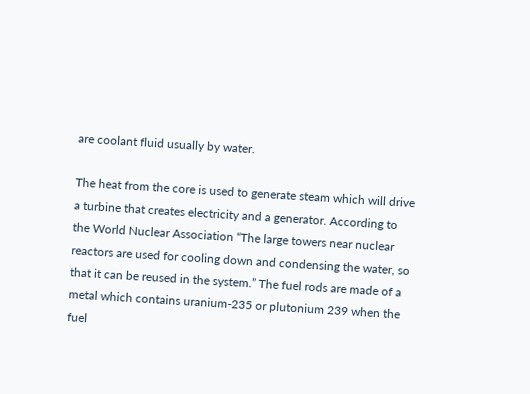are coolant fluid usually by water.

The heat from the core is used to generate steam which will drive a turbine that creates electricity and a generator. According to the World Nuclear Association “The large towers near nuclear reactors are used for cooling down and condensing the water, so that it can be reused in the system.” The fuel rods are made of a metal which contains uranium-235 or plutonium 239 when the fuel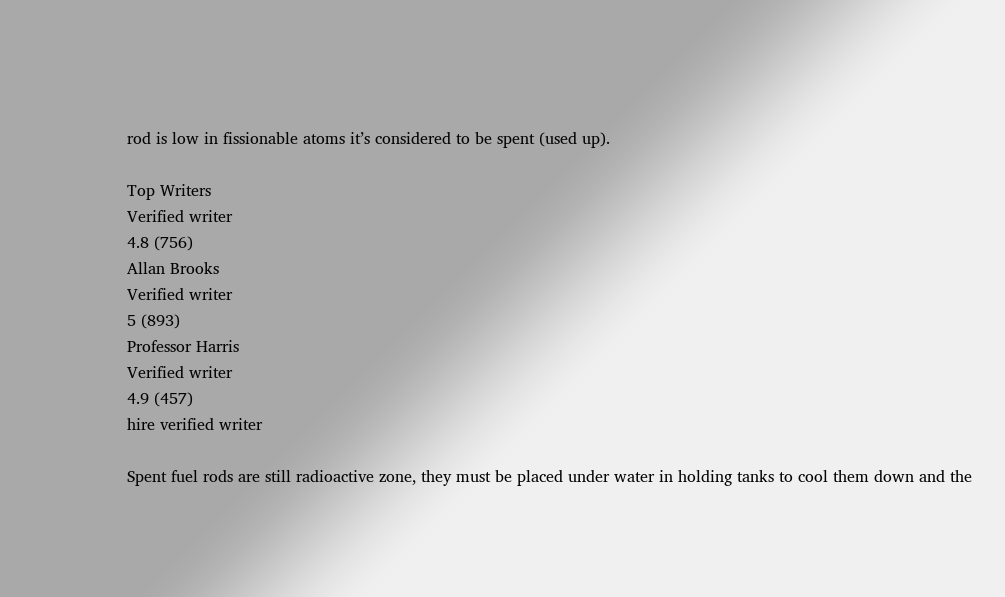rod is low in fissionable atoms it’s considered to be spent (used up).

Top Writers
Verified writer
4.8 (756)
Allan Brooks
Verified writer
5 (893)
Professor Harris
Verified writer
4.9 (457)
hire verified writer

Spent fuel rods are still radioactive zone, they must be placed under water in holding tanks to cool them down and the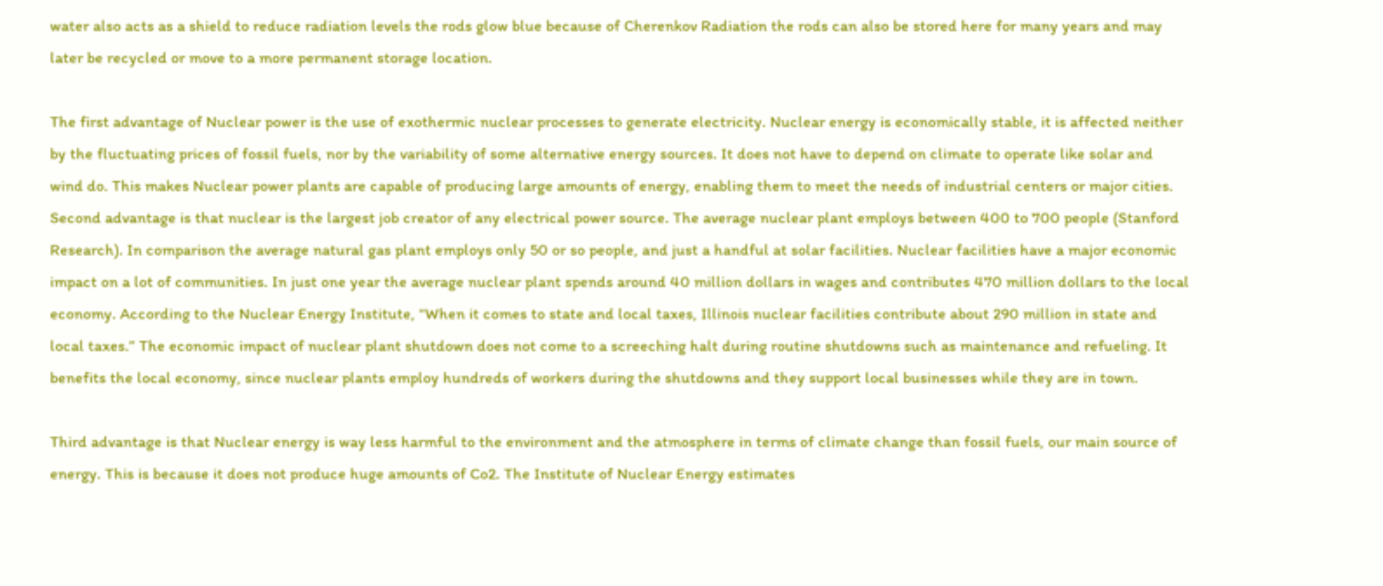water also acts as a shield to reduce radiation levels the rods glow blue because of Cherenkov Radiation the rods can also be stored here for many years and may later be recycled or move to a more permanent storage location.

The first advantage of Nuclear power is the use of exothermic nuclear processes to generate electricity. Nuclear energy is economically stable, it is affected neither by the fluctuating prices of fossil fuels, nor by the variability of some alternative energy sources. It does not have to depend on climate to operate like solar and wind do. This makes Nuclear power plants are capable of producing large amounts of energy, enabling them to meet the needs of industrial centers or major cities. Second advantage is that nuclear is the largest job creator of any electrical power source. The average nuclear plant employs between 400 to 700 people (Stanford Research). In comparison the average natural gas plant employs only 50 or so people, and just a handful at solar facilities. Nuclear facilities have a major economic impact on a lot of communities. In just one year the average nuclear plant spends around 40 million dollars in wages and contributes 470 million dollars to the local economy. According to the Nuclear Energy Institute, “When it comes to state and local taxes, Illinois nuclear facilities contribute about 290 million in state and local taxes.” The economic impact of nuclear plant shutdown does not come to a screeching halt during routine shutdowns such as maintenance and refueling. It benefits the local economy, since nuclear plants employ hundreds of workers during the shutdowns and they support local businesses while they are in town.

Third advantage is that Nuclear energy is way less harmful to the environment and the atmosphere in terms of climate change than fossil fuels, our main source of energy. This is because it does not produce huge amounts of Co2. The Institute of Nuclear Energy estimates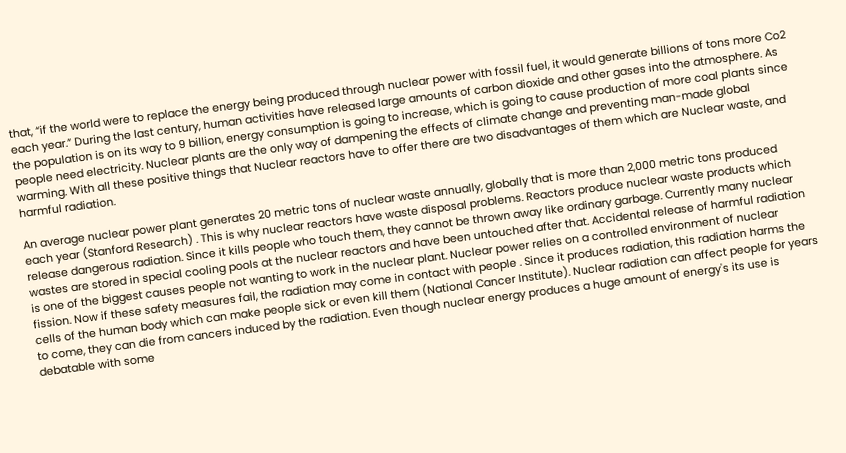that, “if the world were to replace the energy being produced through nuclear power with fossil fuel, it would generate billions of tons more Co2 each year.” During the last century, human activities have released large amounts of carbon dioxide and other gases into the atmosphere. As the population is on its way to 9 billion, energy consumption is going to increase, which is going to cause production of more coal plants since people need electricity. Nuclear plants are the only way of dampening the effects of climate change and preventing man-made global warming. With all these positive things that Nuclear reactors have to offer there are two disadvantages of them which are Nuclear waste, and harmful radiation.

An average nuclear power plant generates 20 metric tons of nuclear waste annually, globally that is more than 2,000 metric tons produced each year (Stanford Research) . This is why nuclear reactors have waste disposal problems. Reactors produce nuclear waste products which release dangerous radiation. Since it kills people who touch them, they cannot be thrown away like ordinary garbage. Currently many nuclear wastes are stored in special cooling pools at the nuclear reactors and have been untouched after that. Accidental release of harmful radiation is one of the biggest causes people not wanting to work in the nuclear plant. Nuclear power relies on a controlled environment of nuclear fission. Now if these safety measures fail, the radiation may come in contact with people . Since it produces radiation, this radiation harms the cells of the human body which can make people sick or even kill them (National Cancer Institute). Nuclear radiation can affect people for years to come, they can die from cancers induced by the radiation. Even though nuclear energy produces a huge amount of energy's its use is debatable with some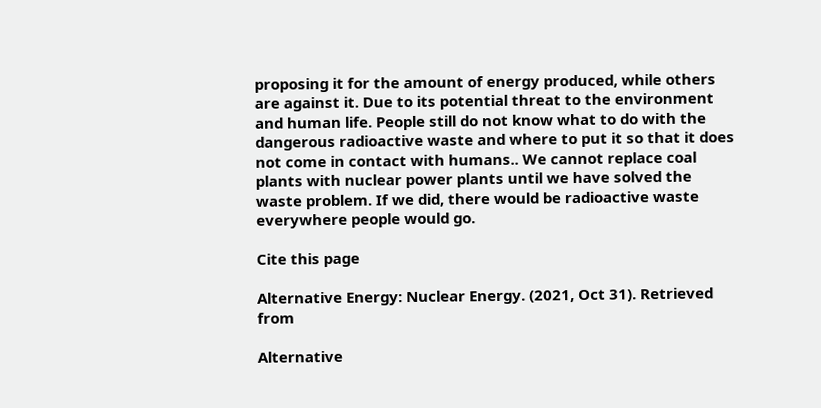proposing it for the amount of energy produced, while others are against it. Due to its potential threat to the environment and human life. People still do not know what to do with the dangerous radioactive waste and where to put it so that it does not come in contact with humans.. We cannot replace coal plants with nuclear power plants until we have solved the waste problem. If we did, there would be radioactive waste everywhere people would go.

Cite this page

Alternative Energy: Nuclear Energy. (2021, Oct 31). Retrieved from

Alternative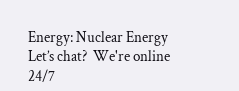Energy: Nuclear Energy
Let’s chat?  We're online 24/7